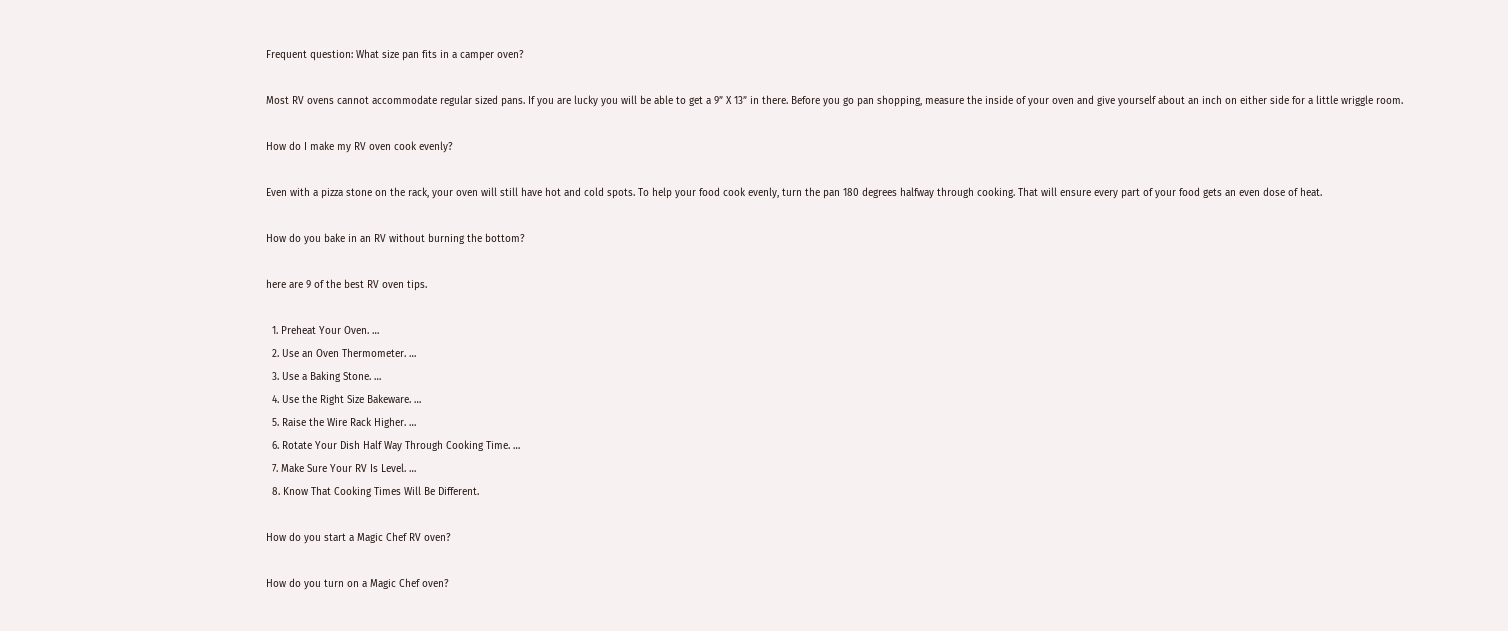Frequent question: What size pan fits in a camper oven?

Most RV ovens cannot accommodate regular sized pans. If you are lucky you will be able to get a 9” X 13” in there. Before you go pan shopping, measure the inside of your oven and give yourself about an inch on either side for a little wriggle room.

How do I make my RV oven cook evenly?

Even with a pizza stone on the rack, your oven will still have hot and cold spots. To help your food cook evenly, turn the pan 180 degrees halfway through cooking. That will ensure every part of your food gets an even dose of heat.

How do you bake in an RV without burning the bottom?

here are 9 of the best RV oven tips.

  1. Preheat Your Oven. …
  2. Use an Oven Thermometer. …
  3. Use a Baking Stone. …
  4. Use the Right Size Bakeware. …
  5. Raise the Wire Rack Higher. …
  6. Rotate Your Dish Half Way Through Cooking Time. …
  7. Make Sure Your RV Is Level. …
  8. Know That Cooking Times Will Be Different.

How do you start a Magic Chef RV oven?

How do you turn on a Magic Chef oven?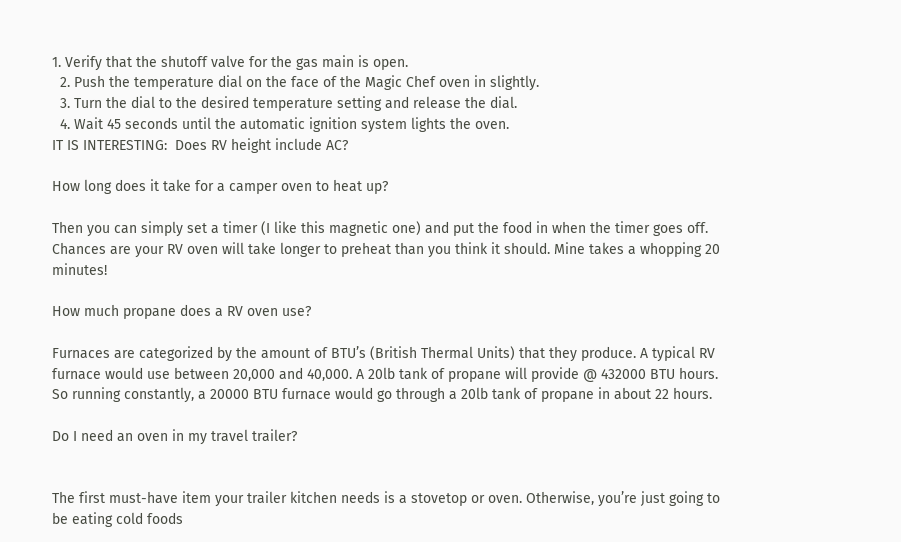1. Verify that the shutoff valve for the gas main is open.
  2. Push the temperature dial on the face of the Magic Chef oven in slightly.
  3. Turn the dial to the desired temperature setting and release the dial.
  4. Wait 45 seconds until the automatic ignition system lights the oven.
IT IS INTERESTING:  Does RV height include AC?

How long does it take for a camper oven to heat up?

Then you can simply set a timer (I like this magnetic one) and put the food in when the timer goes off. Chances are your RV oven will take longer to preheat than you think it should. Mine takes a whopping 20 minutes!

How much propane does a RV oven use?

Furnaces are categorized by the amount of BTU’s (British Thermal Units) that they produce. A typical RV furnace would use between 20,000 and 40,000. A 20lb tank of propane will provide @ 432000 BTU hours. So running constantly, a 20000 BTU furnace would go through a 20lb tank of propane in about 22 hours.

Do I need an oven in my travel trailer?


The first must-have item your trailer kitchen needs is a stovetop or oven. Otherwise, you’re just going to be eating cold foods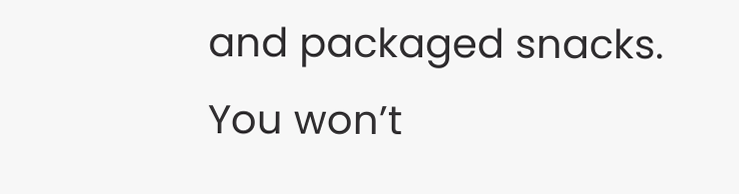and packaged snacks. You won’t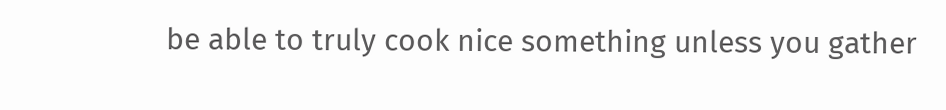be able to truly cook nice something unless you gather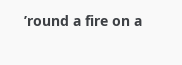’round a fire on a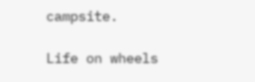campsite.

Life on wheels